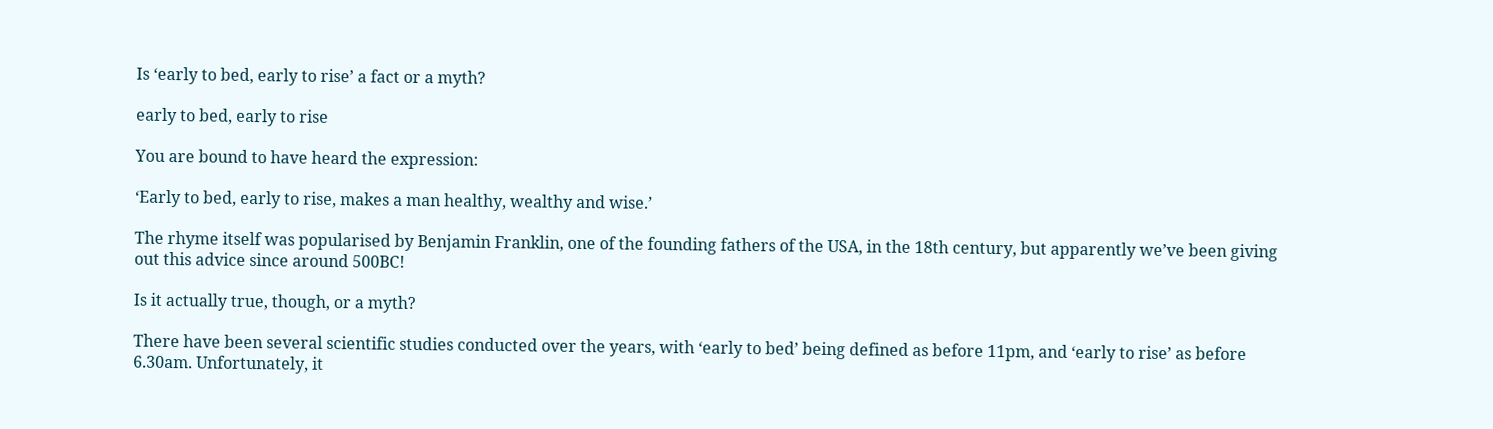Is ‘early to bed, early to rise’ a fact or a myth?

early to bed, early to rise

You are bound to have heard the expression:

‘Early to bed, early to rise, makes a man healthy, wealthy and wise.’

The rhyme itself was popularised by Benjamin Franklin, one of the founding fathers of the USA, in the 18th century, but apparently we’ve been giving out this advice since around 500BC!

Is it actually true, though, or a myth?

There have been several scientific studies conducted over the years, with ‘early to bed’ being defined as before 11pm, and ‘early to rise’ as before 6.30am. Unfortunately, it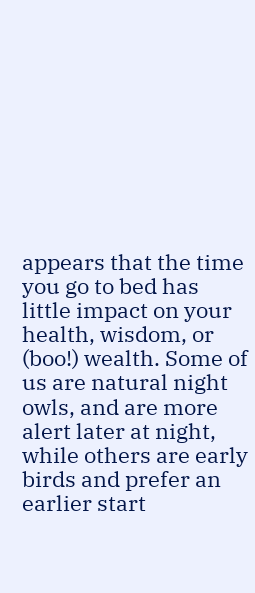appears that the time you go to bed has little impact on your health, wisdom, or (boo!) wealth. Some of us are natural night owls, and are more alert later at night, while others are early birds and prefer an earlier start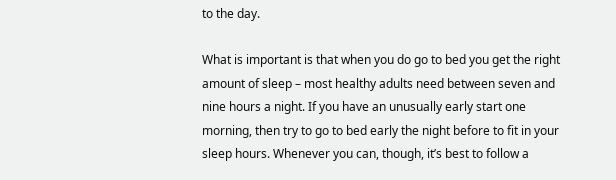to the day.

What is important is that when you do go to bed you get the right amount of sleep – most healthy adults need between seven and nine hours a night. If you have an unusually early start one morning, then try to go to bed early the night before to fit in your sleep hours. Whenever you can, though, it’s best to follow a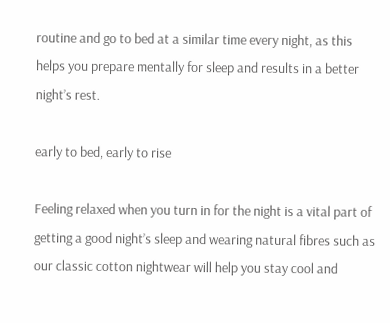routine and go to bed at a similar time every night, as this helps you prepare mentally for sleep and results in a better night’s rest.

early to bed, early to rise

Feeling relaxed when you turn in for the night is a vital part of getting a good night’s sleep and wearing natural fibres such as our classic cotton nightwear will help you stay cool and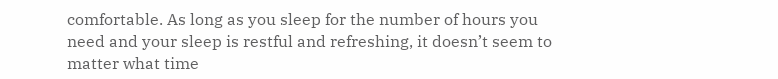comfortable. As long as you sleep for the number of hours you need and your sleep is restful and refreshing, it doesn’t seem to matter what time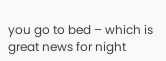you go to bed – which is great news for night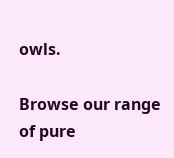owls.

Browse our range of pure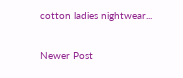cotton ladies nightwear...

Newer Post